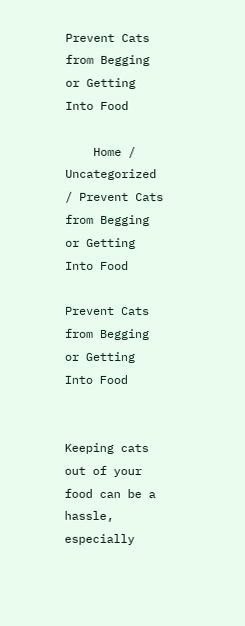Prevent Cats from Begging or Getting Into Food

    Home / Uncategorized / Prevent Cats from Begging or Getting Into Food

Prevent Cats from Begging or Getting Into Food


Keeping cats out of your food can be a hassle, especially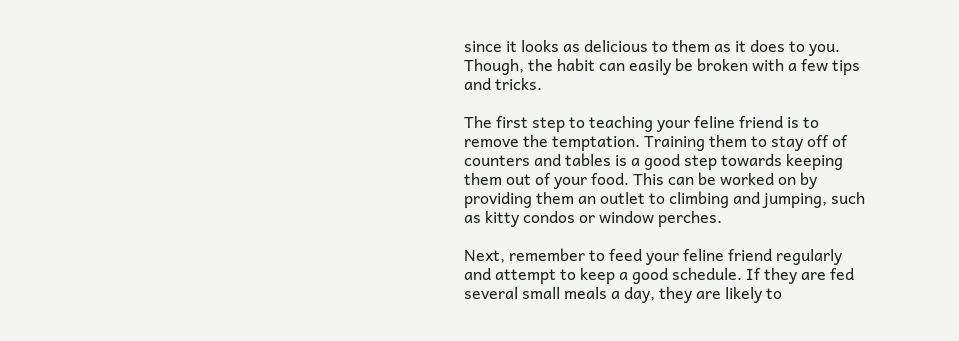since it looks as delicious to them as it does to you. Though, the habit can easily be broken with a few tips and tricks.

The first step to teaching your feline friend is to remove the temptation. Training them to stay off of counters and tables is a good step towards keeping them out of your food. This can be worked on by providing them an outlet to climbing and jumping, such as kitty condos or window perches.

Next, remember to feed your feline friend regularly and attempt to keep a good schedule. If they are fed several small meals a day, they are likely to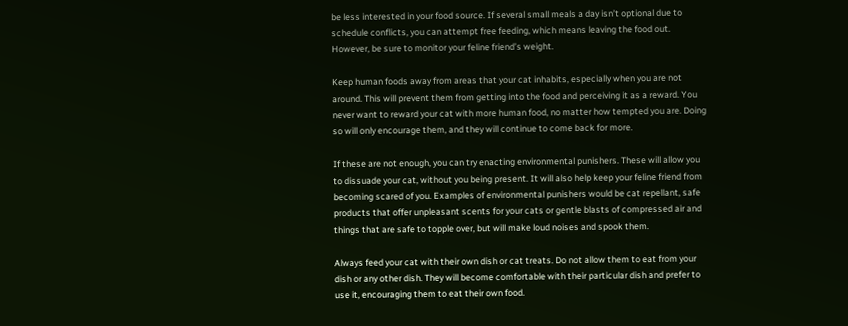be less interested in your food source. If several small meals a day isn’t optional due to schedule conflicts, you can attempt free feeding, which means leaving the food out. However, be sure to monitor your feline friend’s weight.

Keep human foods away from areas that your cat inhabits, especially when you are not around. This will prevent them from getting into the food and perceiving it as a reward. You never want to reward your cat with more human food, no matter how tempted you are. Doing so will only encourage them, and they will continue to come back for more.

If these are not enough, you can try enacting environmental punishers. These will allow you to dissuade your cat, without you being present. It will also help keep your feline friend from becoming scared of you. Examples of environmental punishers would be cat repellant, safe products that offer unpleasant scents for your cats or gentle blasts of compressed air and things that are safe to topple over, but will make loud noises and spook them.

Always feed your cat with their own dish or cat treats. Do not allow them to eat from your dish or any other dish. They will become comfortable with their particular dish and prefer to use it, encouraging them to eat their own food.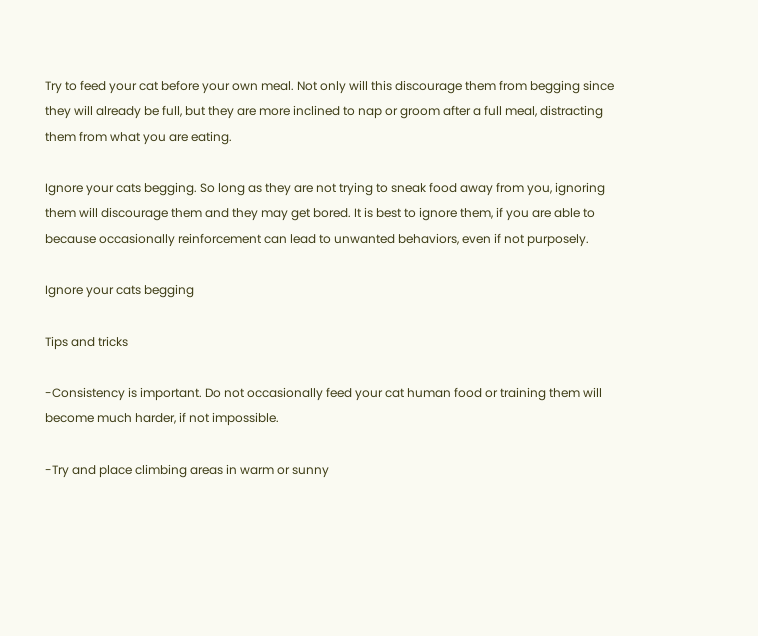Try to feed your cat before your own meal. Not only will this discourage them from begging since they will already be full, but they are more inclined to nap or groom after a full meal, distracting them from what you are eating.

Ignore your cats begging. So long as they are not trying to sneak food away from you, ignoring them will discourage them and they may get bored. It is best to ignore them, if you are able to because occasionally reinforcement can lead to unwanted behaviors, even if not purposely.

Ignore your cats begging

Tips and tricks

-Consistency is important. Do not occasionally feed your cat human food or training them will become much harder, if not impossible.

-Try and place climbing areas in warm or sunny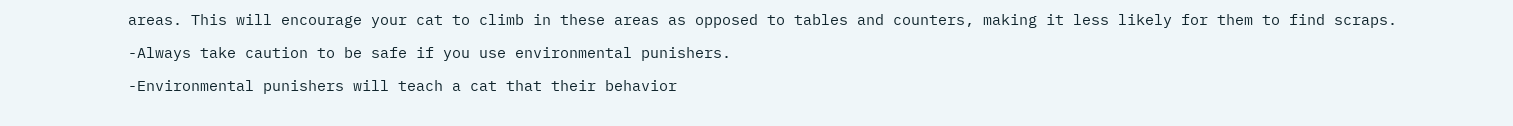areas. This will encourage your cat to climb in these areas as opposed to tables and counters, making it less likely for them to find scraps.

-Always take caution to be safe if you use environmental punishers.

-Environmental punishers will teach a cat that their behavior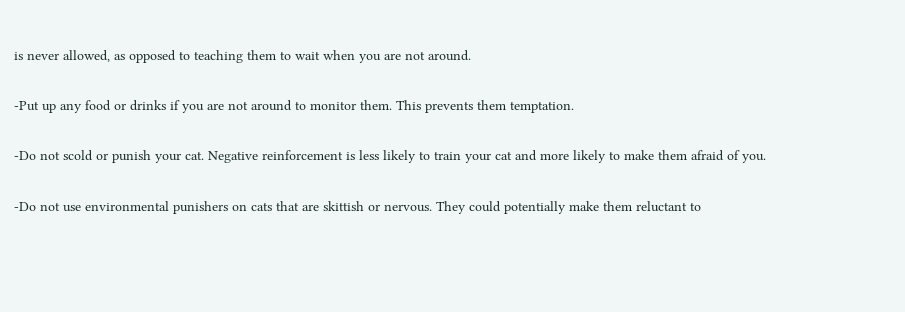is never allowed, as opposed to teaching them to wait when you are not around.

-Put up any food or drinks if you are not around to monitor them. This prevents them temptation.

-Do not scold or punish your cat. Negative reinforcement is less likely to train your cat and more likely to make them afraid of you.

-Do not use environmental punishers on cats that are skittish or nervous. They could potentially make them reluctant to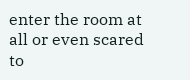enter the room at all or even scared to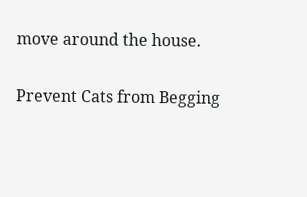move around the house.

Prevent Cats from Begging